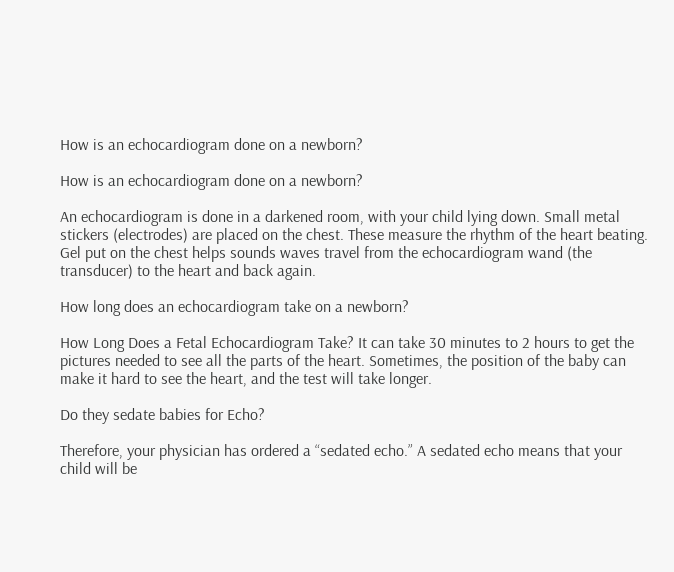How is an echocardiogram done on a newborn?

How is an echocardiogram done on a newborn?

An echocardiogram is done in a darkened room, with your child lying down. Small metal stickers (electrodes) are placed on the chest. These measure the rhythm of the heart beating. Gel put on the chest helps sounds waves travel from the echocardiogram wand (the transducer) to the heart and back again.

How long does an echocardiogram take on a newborn?

How Long Does a Fetal Echocardiogram Take? It can take 30 minutes to 2 hours to get the pictures needed to see all the parts of the heart. Sometimes, the position of the baby can make it hard to see the heart, and the test will take longer.

Do they sedate babies for Echo?

Therefore, your physician has ordered a “sedated echo.” A sedated echo means that your child will be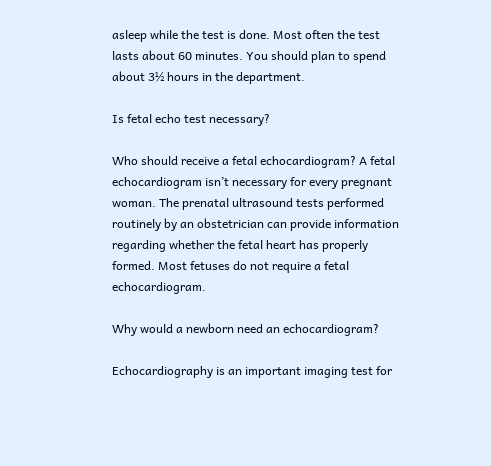asleep while the test is done. Most often the test lasts about 60 minutes. You should plan to spend about 3½ hours in the department.

Is fetal echo test necessary?

Who should receive a fetal echocardiogram? A fetal echocardiogram isn’t necessary for every pregnant woman. The prenatal ultrasound tests performed routinely by an obstetrician can provide information regarding whether the fetal heart has properly formed. Most fetuses do not require a fetal echocardiogram.

Why would a newborn need an echocardiogram?

Echocardiography is an important imaging test for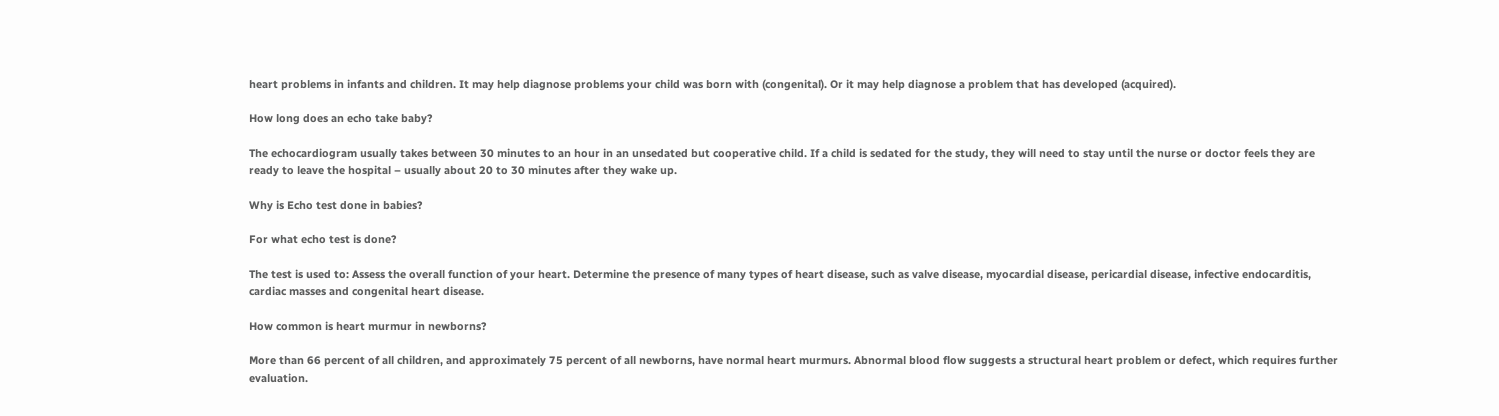heart problems in infants and children. It may help diagnose problems your child was born with (congenital). Or it may help diagnose a problem that has developed (acquired).

How long does an echo take baby?

The echocardiogram usually takes between 30 minutes to an hour in an unsedated but cooperative child. If a child is sedated for the study, they will need to stay until the nurse or doctor feels they are ready to leave the hospital – usually about 20 to 30 minutes after they wake up.

Why is Echo test done in babies?

For what echo test is done?

The test is used to: Assess the overall function of your heart. Determine the presence of many types of heart disease, such as valve disease, myocardial disease, pericardial disease, infective endocarditis, cardiac masses and congenital heart disease.

How common is heart murmur in newborns?

More than 66 percent of all children, and approximately 75 percent of all newborns, have normal heart murmurs. Abnormal blood flow suggests a structural heart problem or defect, which requires further evaluation.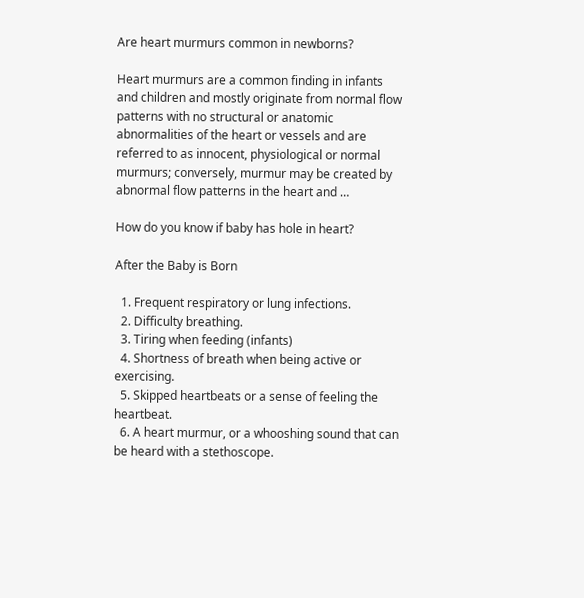Are heart murmurs common in newborns?

Heart murmurs are a common finding in infants and children and mostly originate from normal flow patterns with no structural or anatomic abnormalities of the heart or vessels and are referred to as innocent, physiological or normal murmurs; conversely, murmur may be created by abnormal flow patterns in the heart and …

How do you know if baby has hole in heart?

After the Baby is Born

  1. Frequent respiratory or lung infections.
  2. Difficulty breathing.
  3. Tiring when feeding (infants)
  4. Shortness of breath when being active or exercising.
  5. Skipped heartbeats or a sense of feeling the heartbeat.
  6. A heart murmur, or a whooshing sound that can be heard with a stethoscope.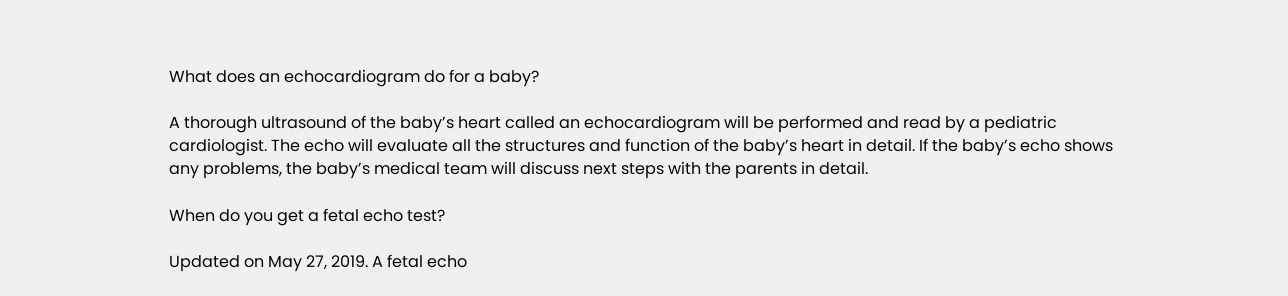What does an echocardiogram do for a baby?

A thorough ultrasound of the baby’s heart called an echocardiogram will be performed and read by a pediatric cardiologist. The echo will evaluate all the structures and function of the baby’s heart in detail. If the baby’s echo shows any problems, the baby’s medical team will discuss next steps with the parents in detail.

When do you get a fetal echo test?

Updated on May 27, 2019. A fetal echo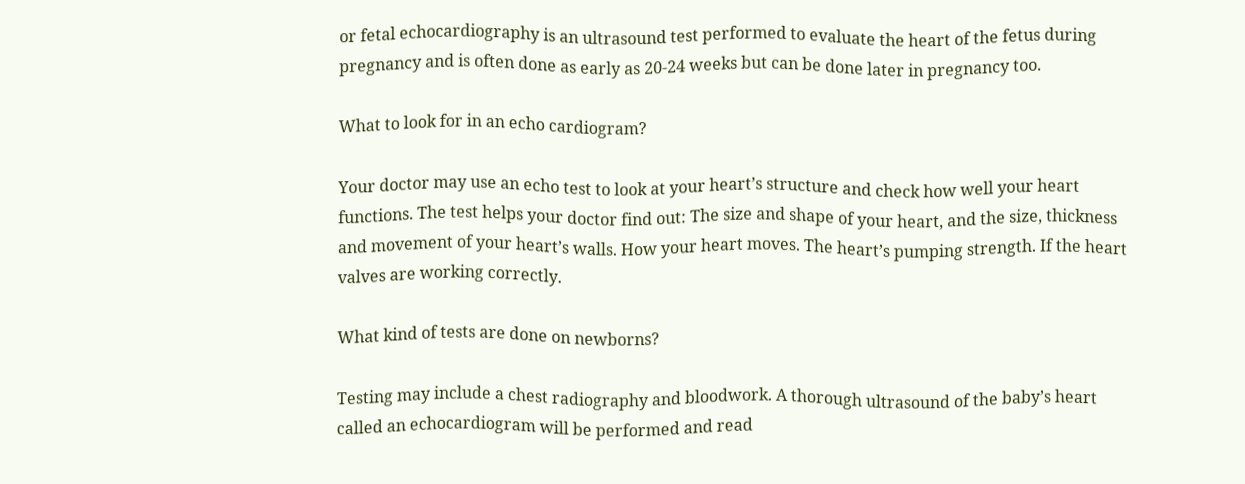or fetal echocardiography is an ultrasound test performed to evaluate the heart of the fetus during pregnancy and is often done as early as 20-24 weeks but can be done later in pregnancy too.

What to look for in an echo cardiogram?

Your doctor may use an echo test to look at your heart’s structure and check how well your heart functions. The test helps your doctor find out: The size and shape of your heart, and the size, thickness and movement of your heart’s walls. How your heart moves. The heart’s pumping strength. If the heart valves are working correctly.

What kind of tests are done on newborns?

Testing may include a chest radiography and bloodwork. A thorough ultrasound of the baby’s heart called an echocardiogram will be performed and read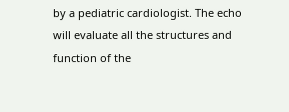by a pediatric cardiologist. The echo will evaluate all the structures and function of the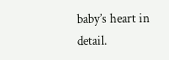baby’s heart in detail.